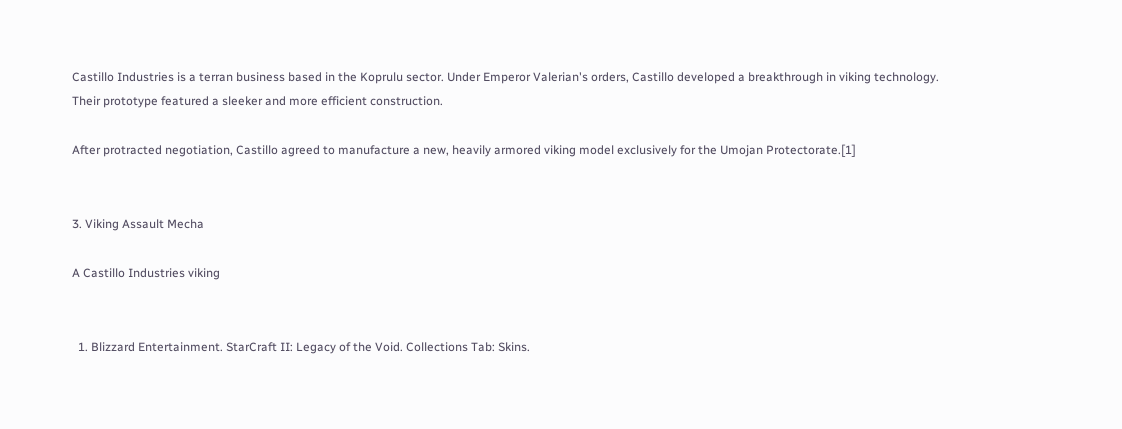Castillo Industries is a terran business based in the Koprulu sector. Under Emperor Valerian's orders, Castillo developed a breakthrough in viking technology. Their prototype featured a sleeker and more efficient construction.

After protracted negotiation, Castillo agreed to manufacture a new, heavily armored viking model exclusively for the Umojan Protectorate.[1]


3. Viking Assault Mecha

A Castillo Industries viking


  1. Blizzard Entertainment. StarCraft II: Legacy of the Void. Collections Tab: Skins.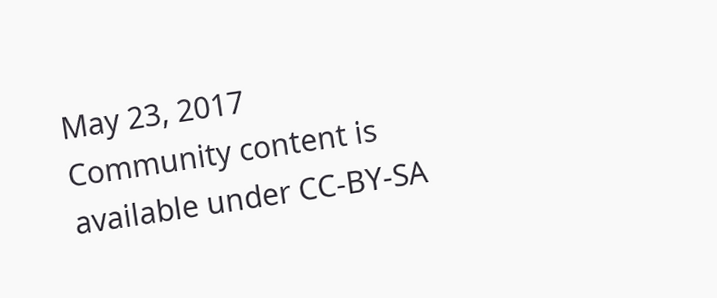May 23, 2017
Community content is available under CC-BY-SA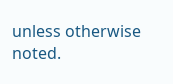unless otherwise noted.